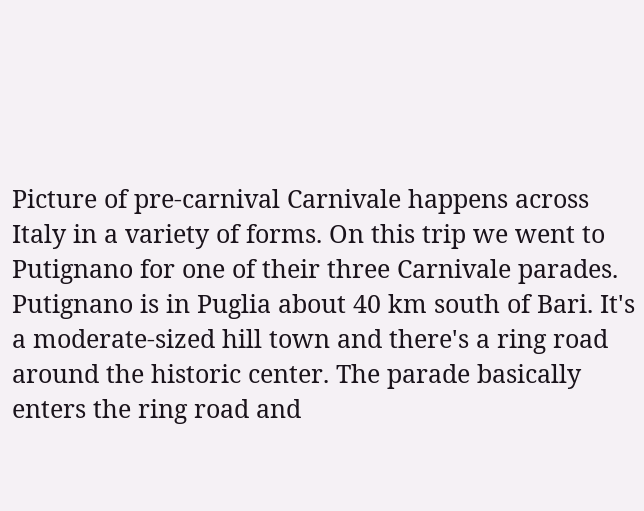Picture of pre-carnival Carnivale happens across Italy in a variety of forms. On this trip we went to Putignano for one of their three Carnivale parades. Putignano is in Puglia about 40 km south of Bari. It's a moderate-sized hill town and there's a ring road around the historic center. The parade basically enters the ring road and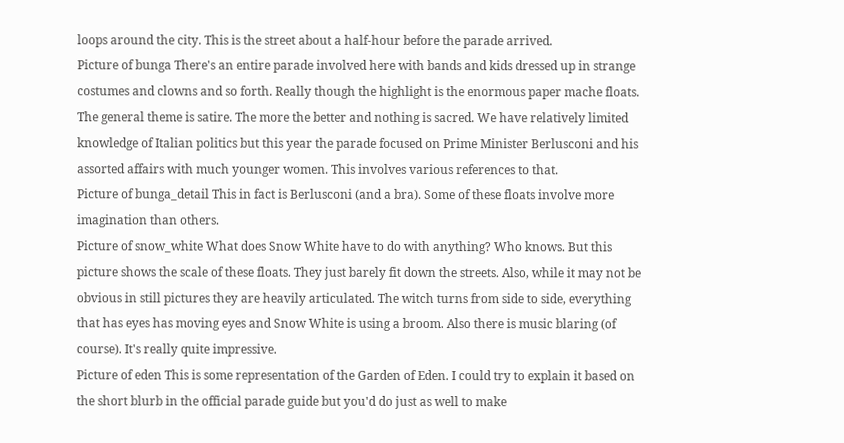loops around the city. This is the street about a half-hour before the parade arrived.
Picture of bunga There's an entire parade involved here with bands and kids dressed up in strange costumes and clowns and so forth. Really though the highlight is the enormous paper mache floats. The general theme is satire. The more the better and nothing is sacred. We have relatively limited knowledge of Italian politics but this year the parade focused on Prime Minister Berlusconi and his assorted affairs with much younger women. This involves various references to that.
Picture of bunga_detail This in fact is Berlusconi (and a bra). Some of these floats involve more imagination than others.
Picture of snow_white What does Snow White have to do with anything? Who knows. But this picture shows the scale of these floats. They just barely fit down the streets. Also, while it may not be obvious in still pictures they are heavily articulated. The witch turns from side to side, everything that has eyes has moving eyes and Snow White is using a broom. Also there is music blaring (of course). It's really quite impressive.
Picture of eden This is some representation of the Garden of Eden. I could try to explain it based on the short blurb in the official parade guide but you'd do just as well to make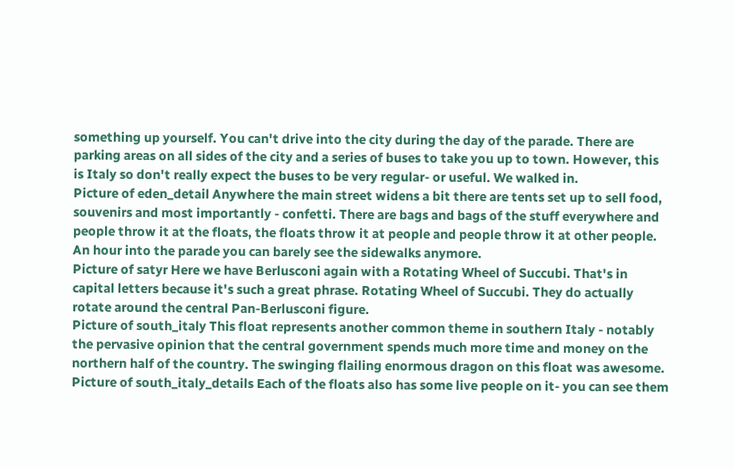something up yourself. You can't drive into the city during the day of the parade. There are parking areas on all sides of the city and a series of buses to take you up to town. However, this is Italy so don't really expect the buses to be very regular- or useful. We walked in.
Picture of eden_detail Anywhere the main street widens a bit there are tents set up to sell food, souvenirs and most importantly - confetti. There are bags and bags of the stuff everywhere and people throw it at the floats, the floats throw it at people and people throw it at other people. An hour into the parade you can barely see the sidewalks anymore.
Picture of satyr Here we have Berlusconi again with a Rotating Wheel of Succubi. That's in capital letters because it's such a great phrase. Rotating Wheel of Succubi. They do actually rotate around the central Pan-Berlusconi figure.
Picture of south_italy This float represents another common theme in southern Italy - notably the pervasive opinion that the central government spends much more time and money on the northern half of the country. The swinging flailing enormous dragon on this float was awesome.
Picture of south_italy_details Each of the floats also has some live people on it- you can see them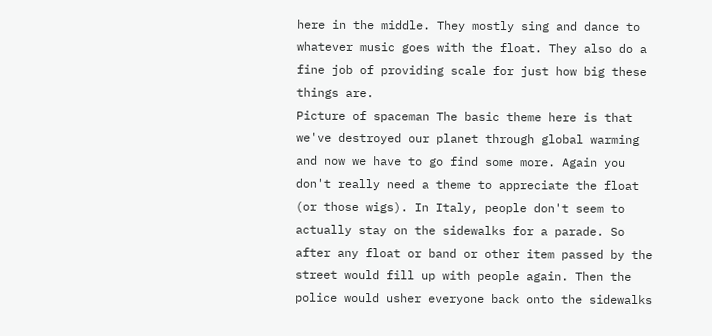here in the middle. They mostly sing and dance to whatever music goes with the float. They also do a fine job of providing scale for just how big these things are.
Picture of spaceman The basic theme here is that we've destroyed our planet through global warming and now we have to go find some more. Again you don't really need a theme to appreciate the float (or those wigs). In Italy, people don't seem to actually stay on the sidewalks for a parade. So after any float or band or other item passed by the street would fill up with people again. Then the police would usher everyone back onto the sidewalks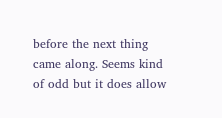before the next thing came along. Seems kind of odd but it does allow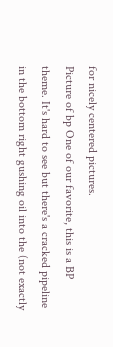for nicely centered pictures.
Picture of bp One of our favorite, this is a BP theme. It's hard to see but there's a cracked pipeline in the bottom right gushing oil into the (not exactly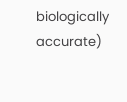biologically accurate)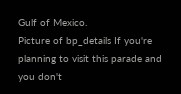Gulf of Mexico.
Picture of bp_details If you're planning to visit this parade and you don't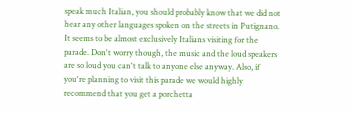speak much Italian, you should probably know that we did not hear any other languages spoken on the streets in Putignano. It seems to be almost exclusively Italians visiting for the parade. Don't worry though, the music and the loud speakers are so loud you can't talk to anyone else anyway. Also, if you're planning to visit this parade we would highly recommend that you get a porchetta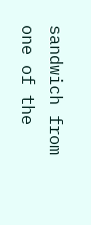sandwich from one of the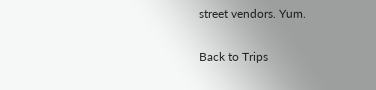street vendors. Yum.

Back to Trips